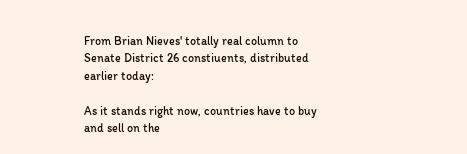From Brian Nieves' totally real column to Senate District 26 constiuents, distributed earlier today:

As it stands right now, countries have to buy and sell on the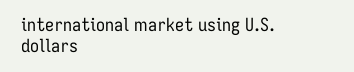international market using U.S. dollars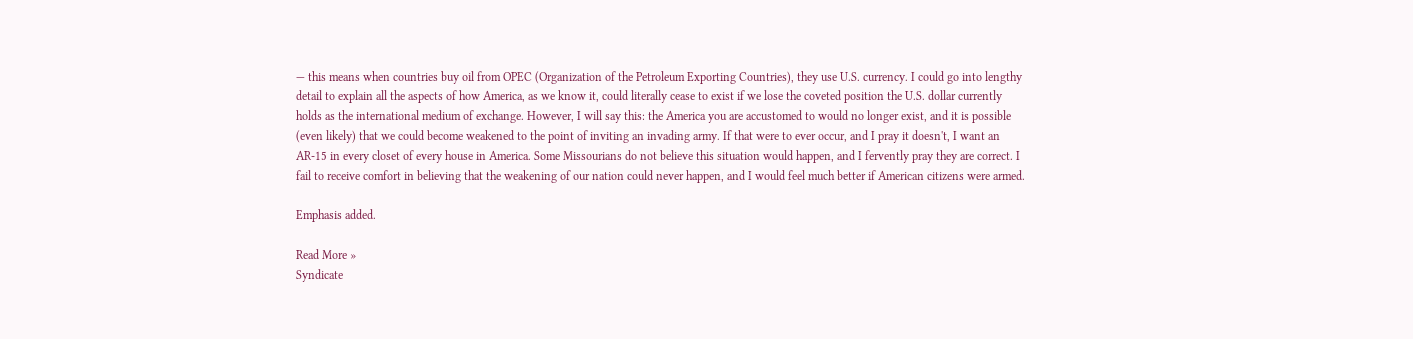— this means when countries buy oil from OPEC (Organization of the Petroleum Exporting Countries), they use U.S. currency. I could go into lengthy detail to explain all the aspects of how America, as we know it, could literally cease to exist if we lose the coveted position the U.S. dollar currently holds as the international medium of exchange. However, I will say this: the America you are accustomed to would no longer exist, and it is possible (even likely) that we could become weakened to the point of inviting an invading army. If that were to ever occur, and I pray it doesn't, I want an AR-15 in every closet of every house in America. Some Missourians do not believe this situation would happen, and I fervently pray they are correct. I fail to receive comfort in believing that the weakening of our nation could never happen, and I would feel much better if American citizens were armed.

Emphasis added.

Read More »
Syndicate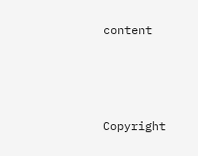content



Copyright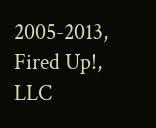2005-2013, Fired Up!, LLC